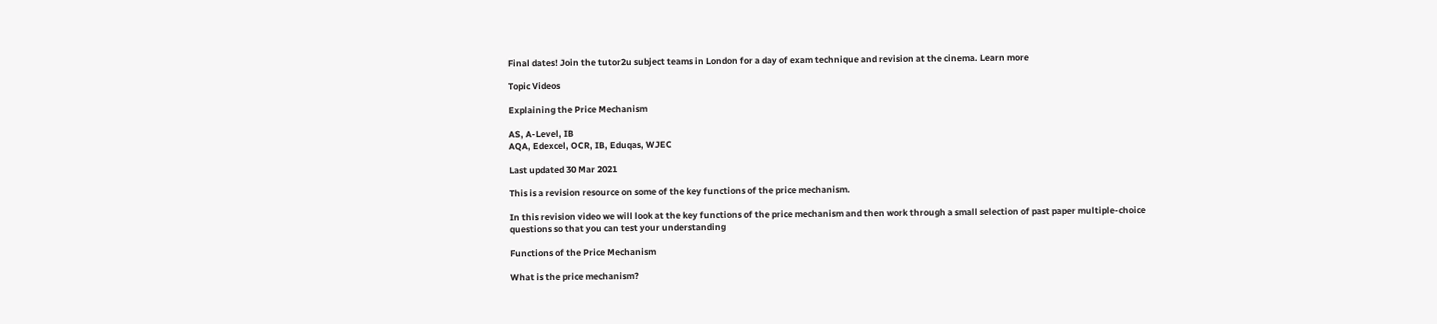Final dates! Join the tutor2u subject teams in London for a day of exam technique and revision at the cinema. Learn more

Topic Videos

Explaining the Price Mechanism

AS, A-Level, IB
AQA, Edexcel, OCR, IB, Eduqas, WJEC

Last updated 30 Mar 2021

This is a revision resource on some of the key functions of the price mechanism.

In this revision video we will look at the key functions of the price mechanism and then work through a small selection of past paper multiple-choice questions so that you can test your understanding

Functions of the Price Mechanism

What is the price mechanism?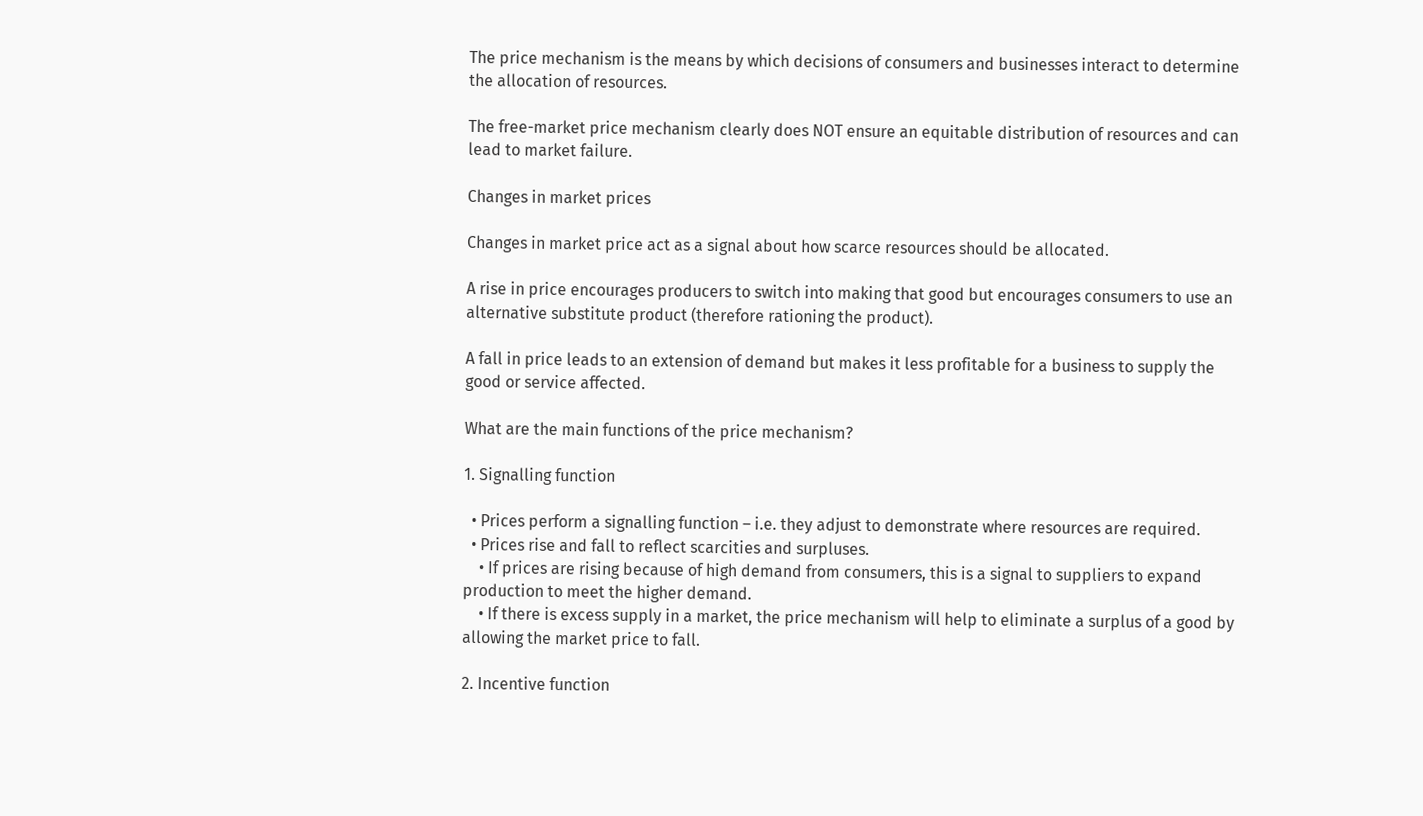The price mechanism is the means by which decisions of consumers and businesses interact to determine the allocation of resources.

The free-market price mechanism clearly does NOT ensure an equitable distribution of resources and can lead to market failure.

Changes in market prices

Changes in market price act as a signal about how scarce resources should be allocated.

A rise in price encourages producers to switch into making that good but encourages consumers to use an alternative substitute product (therefore rationing the product).

A fall in price leads to an extension of demand but makes it less profitable for a business to supply the good or service affected.

What are the main functions of the price mechanism?

1. Signalling function

  • Prices perform a signalling function – i.e. they adjust to demonstrate where resources are required.
  • Prices rise and fall to reflect scarcities and surpluses.
    • If prices are rising because of high demand from consumers, this is a signal to suppliers to expand production to meet the higher demand.
    • If there is excess supply in a market, the price mechanism will help to eliminate a surplus of a good by allowing the market price to fall.

2. Incentive function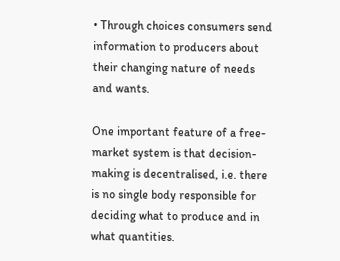• Through choices consumers send information to producers about their changing nature of needs and wants.

One important feature of a free-market system is that decision-making is decentralised, i.e. there is no single body responsible for deciding what to produce and in what quantities.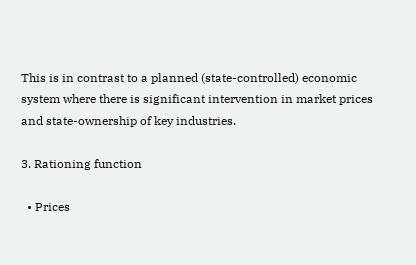This is in contrast to a planned (state-controlled) economic system where there is significant intervention in market prices and state-ownership of key industries.

3. Rationing function

  • Prices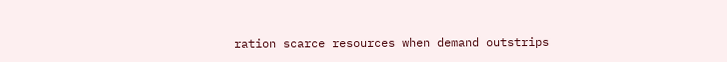ration scarce resources when demand outstrips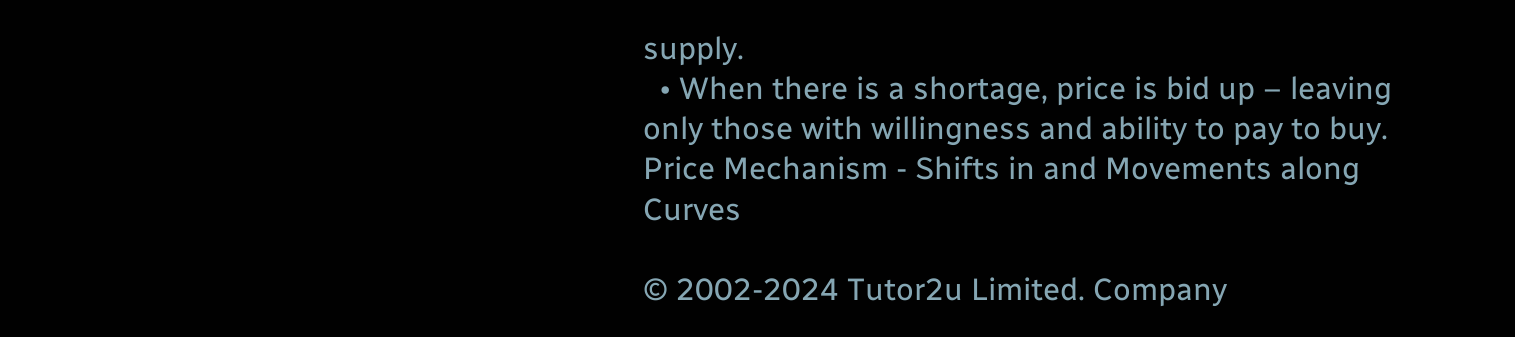supply.
  • When there is a shortage, price is bid up – leaving only those with willingness and ability to pay to buy.
Price Mechanism - Shifts in and Movements along Curves

© 2002-2024 Tutor2u Limited. Company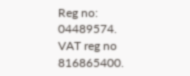Reg no: 04489574. VAT reg no 816865400.